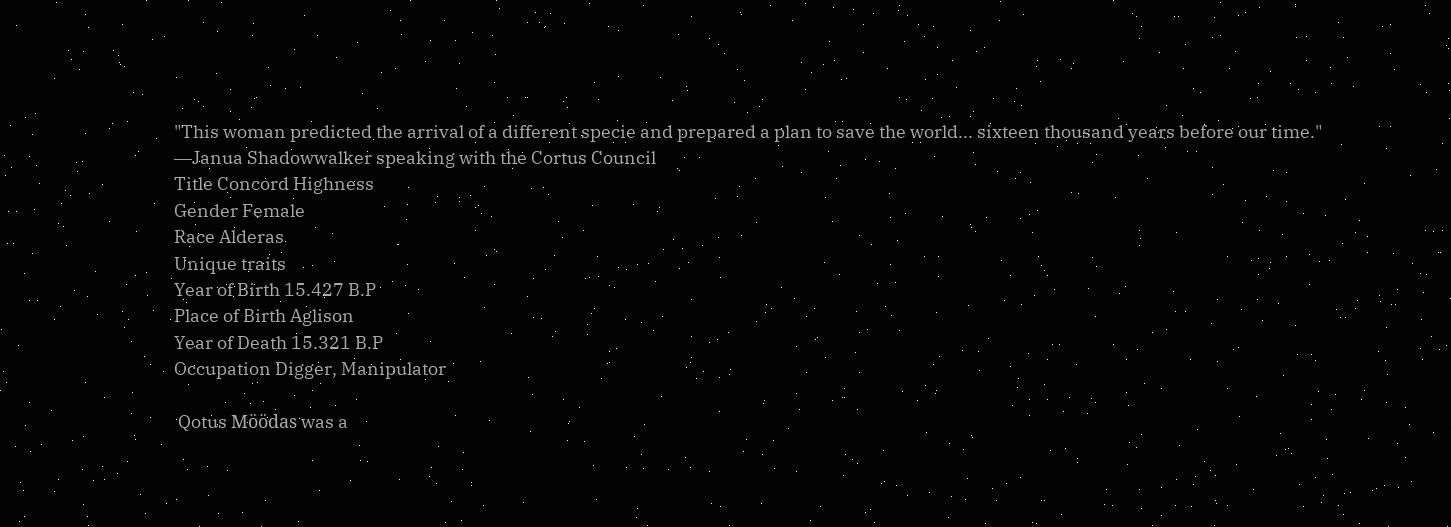"This woman predicted the arrival of a different specie and prepared a plan to save the world... sixteen thousand years before our time."
―Janua Shadowwalker speaking with the Cortus Council
Title Concord Highness
Gender Female
Race Alderas
Unique traits
Year of Birth 15.427 B.P
Place of Birth Aglison
Year of Death 15.321 B.P
Occupation Digger, Manipulator

 Qotus Möödas was a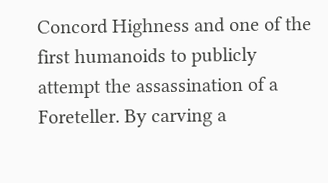Concord Highness and one of the first humanoids to publicly attempt the assassination of a Foreteller. By carving a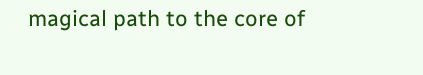magical path to the core of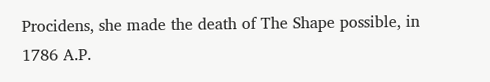Procidens, she made the death of The Shape possible, in 1786 A.P.